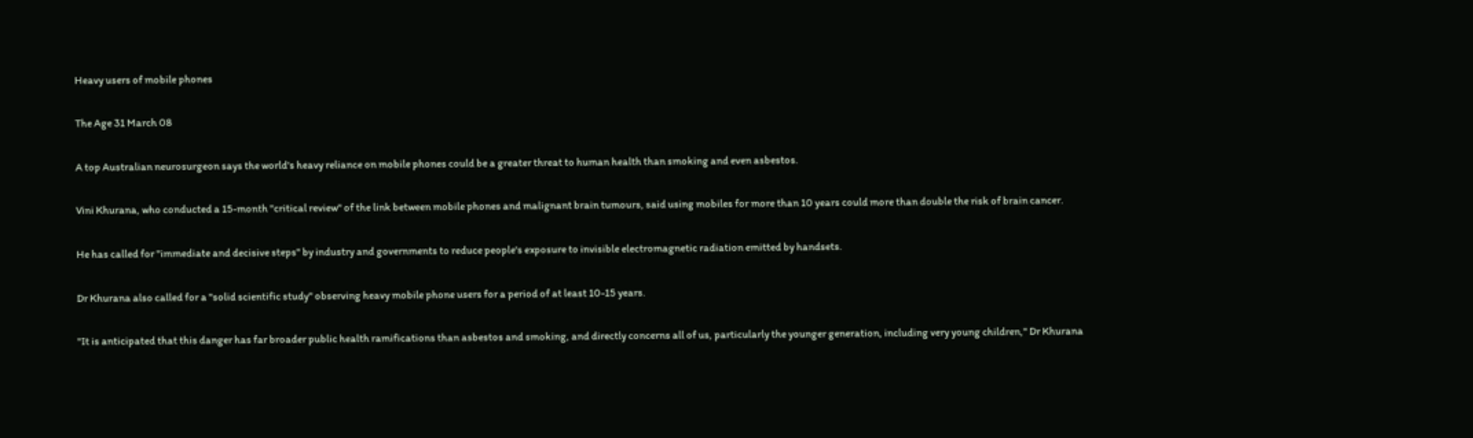Heavy users of mobile phones

The Age 31 March 08

A top Australian neurosurgeon says the world's heavy reliance on mobile phones could be a greater threat to human health than smoking and even asbestos.

Vini Khurana, who conducted a 15-month "critical review" of the link between mobile phones and malignant brain tumours, said using mobiles for more than 10 years could more than double the risk of brain cancer.

He has called for "immediate and decisive steps" by industry and governments to reduce people's exposure to invisible electromagnetic radiation emitted by handsets.

Dr Khurana also called for a "solid scientific study" observing heavy mobile phone users for a period of at least 10-15 years.

"It is anticipated that this danger has far broader public health ramifications than asbestos and smoking, and directly concerns all of us, particularly the younger generation, including very young children," Dr Khurana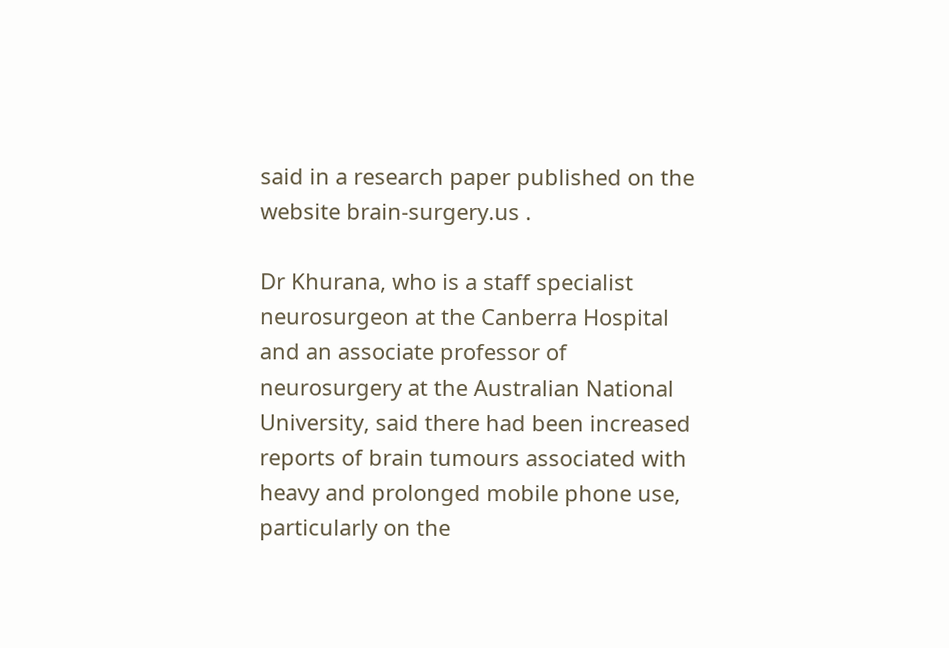said in a research paper published on the website brain-surgery.us .

Dr Khurana, who is a staff specialist neurosurgeon at the Canberra Hospital and an associate professor of neurosurgery at the Australian National University, said there had been increased reports of brain tumours associated with heavy and prolonged mobile phone use, particularly on the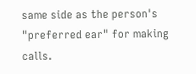same side as the person's "preferred ear" for making calls.